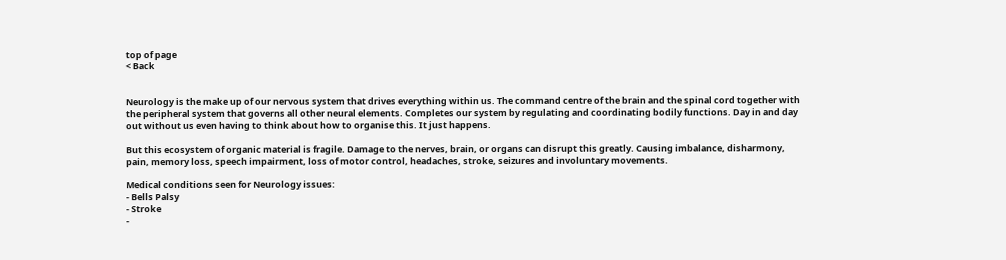top of page
< Back


Neurology is the make up of our nervous system that drives everything within us. The command centre of the brain and the spinal cord together with the peripheral system that governs all other neural elements. Completes our system by regulating and coordinating bodily functions. Day in and day out without us even having to think about how to organise this. It just happens.

But this ecosystem of organic material is fragile. Damage to the nerves, brain, or organs can disrupt this greatly. Causing imbalance, disharmony, pain, memory loss, speech impairment, loss of motor control, headaches, stroke, seizures and involuntary movements.

Medical conditions seen for Neurology issues:
- Bells Palsy
- Stroke
-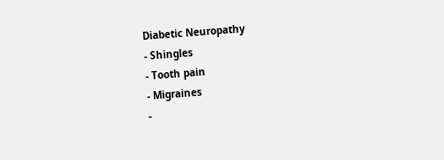Diabetic Neuropathy
- Shingles
- Tooth pain
- Migraines
-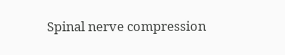Spinal nerve compression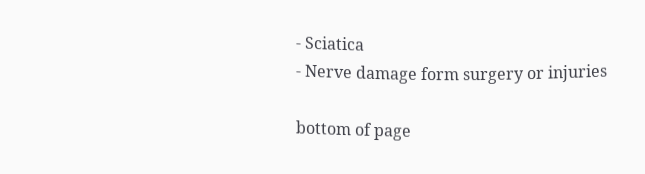- Sciatica
- Nerve damage form surgery or injuries

bottom of page